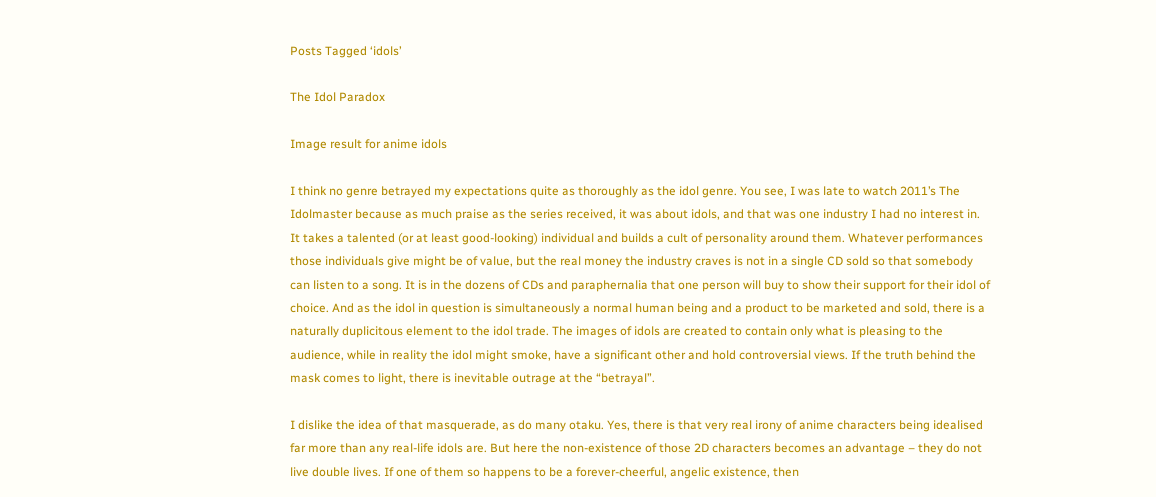Posts Tagged ‘idols’

The Idol Paradox

Image result for anime idols

I think no genre betrayed my expectations quite as thoroughly as the idol genre. You see, I was late to watch 2011’s The Idolmaster because as much praise as the series received, it was about idols, and that was one industry I had no interest in. It takes a talented (or at least good-looking) individual and builds a cult of personality around them. Whatever performances those individuals give might be of value, but the real money the industry craves is not in a single CD sold so that somebody can listen to a song. It is in the dozens of CDs and paraphernalia that one person will buy to show their support for their idol of choice. And as the idol in question is simultaneously a normal human being and a product to be marketed and sold, there is a naturally duplicitous element to the idol trade. The images of idols are created to contain only what is pleasing to the audience, while in reality the idol might smoke, have a significant other and hold controversial views. If the truth behind the mask comes to light, there is inevitable outrage at the “betrayal”.

I dislike the idea of that masquerade, as do many otaku. Yes, there is that very real irony of anime characters being idealised far more than any real-life idols are. But here the non-existence of those 2D characters becomes an advantage – they do not live double lives. If one of them so happens to be a forever-cheerful, angelic existence, then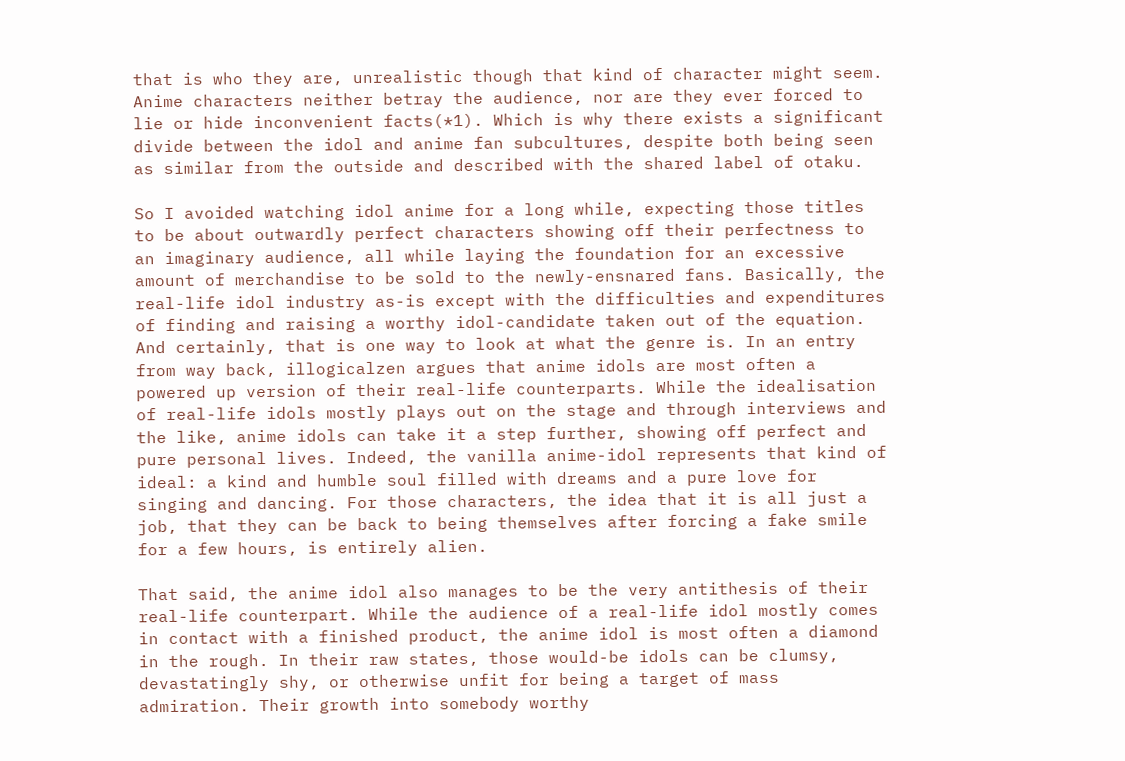that is who they are, unrealistic though that kind of character might seem. Anime characters neither betray the audience, nor are they ever forced to lie or hide inconvenient facts(*1). Which is why there exists a significant divide between the idol and anime fan subcultures, despite both being seen as similar from the outside and described with the shared label of otaku.

So I avoided watching idol anime for a long while, expecting those titles to be about outwardly perfect characters showing off their perfectness to an imaginary audience, all while laying the foundation for an excessive amount of merchandise to be sold to the newly-ensnared fans. Basically, the real-life idol industry as-is except with the difficulties and expenditures of finding and raising a worthy idol-candidate taken out of the equation. And certainly, that is one way to look at what the genre is. In an entry from way back, illogicalzen argues that anime idols are most often a powered up version of their real-life counterparts. While the idealisation of real-life idols mostly plays out on the stage and through interviews and the like, anime idols can take it a step further, showing off perfect and pure personal lives. Indeed, the vanilla anime-idol represents that kind of ideal: a kind and humble soul filled with dreams and a pure love for singing and dancing. For those characters, the idea that it is all just a job, that they can be back to being themselves after forcing a fake smile for a few hours, is entirely alien.

That said, the anime idol also manages to be the very antithesis of their real-life counterpart. While the audience of a real-life idol mostly comes in contact with a finished product, the anime idol is most often a diamond in the rough. In their raw states, those would-be idols can be clumsy, devastatingly shy, or otherwise unfit for being a target of mass admiration. Their growth into somebody worthy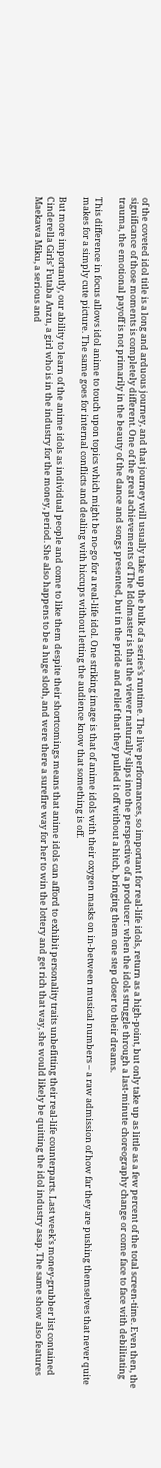of the coveted idol title is a long and arduous journey, and that journey will usually take up the bulk of a series’s runtime. The live performances, so important for real-life idols, return as a high-point, but only take up as little as a few percent of the total screen-time. Even then, the significance of those moments is completely different. One of the great achievements of The Idolmaster is that the viewer naturally slips into the perspective of a producer: when the idols struggle through a last-minute choreography change or come face to face with debilitating trauma, the emotional payoff is not primarily in the beauty of the dance and songs presented, but in the pride and relief that they pulled it off without a hitch, bringing them one step closer to their dreams.

This difference in focus allows idol anime to touch upon topics which might be no-go for a real-life idol. One striking image is that of anime idols with their oxygen masks on in-between musical numbers – a raw admission of how far they are pushing themselves that never quite makes for a simply cute picture. The same goes for internal conflicts and dealing with hiccups without letting the audience know that something is off.

But more importantly, our ability to learn of the anime idols as individual people and come to like them despite their shortcomings means that anime idols can afford to exhibit personality traits unbefitting their real-life counterparts. Last week’s money-grubber list contained Cinderella Girls’ Futaba Anzu, a girl who is in the industry for the money, period. She also happens to be a huge sloth, and were there a surefire way for her to win the lottery and get rich that way, she would likely be quitting the idol industry asap. The same show also features Maekawa Miku, a serious and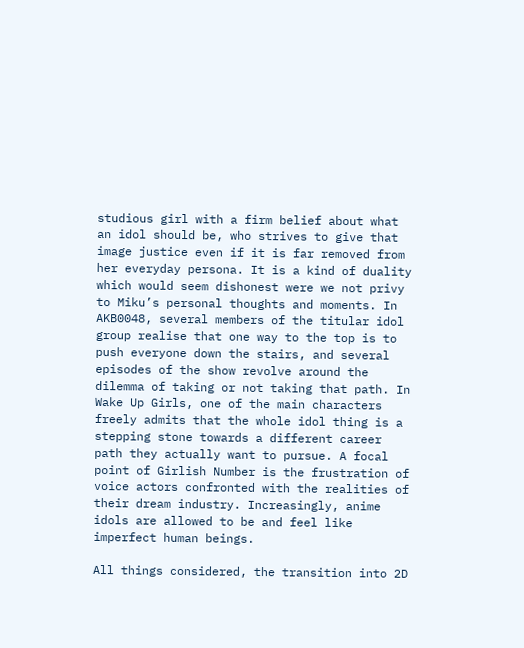studious girl with a firm belief about what an idol should be, who strives to give that image justice even if it is far removed from her everyday persona. It is a kind of duality which would seem dishonest were we not privy to Miku’s personal thoughts and moments. In AKB0048, several members of the titular idol group realise that one way to the top is to push everyone down the stairs, and several episodes of the show revolve around the dilemma of taking or not taking that path. In Wake Up Girls, one of the main characters freely admits that the whole idol thing is a stepping stone towards a different career path they actually want to pursue. A focal point of Girlish Number is the frustration of voice actors confronted with the realities of their dream industry. Increasingly, anime idols are allowed to be and feel like imperfect human beings.

All things considered, the transition into 2D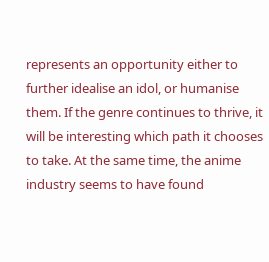represents an opportunity either to further idealise an idol, or humanise them. If the genre continues to thrive, it will be interesting which path it chooses to take. At the same time, the anime industry seems to have found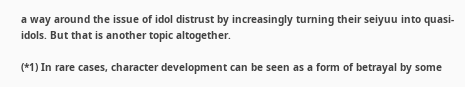a way around the issue of idol distrust by increasingly turning their seiyuu into quasi-idols. But that is another topic altogether.

(*1) In rare cases, character development can be seen as a form of betrayal by some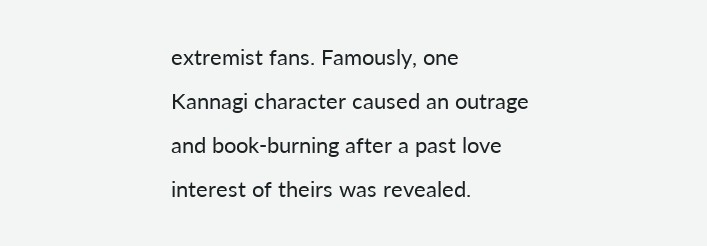extremist fans. Famously, one Kannagi character caused an outrage and book-burning after a past love interest of theirs was revealed.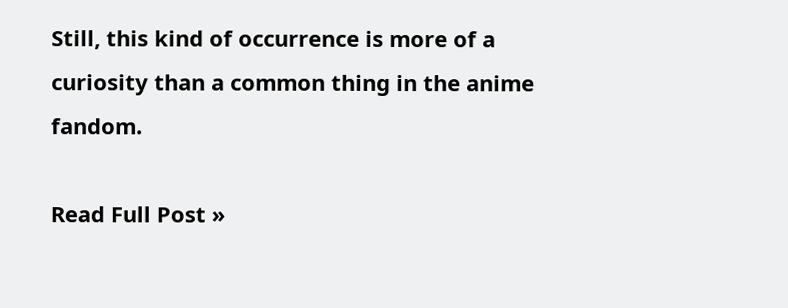Still, this kind of occurrence is more of a curiosity than a common thing in the anime fandom.

Read Full Post »